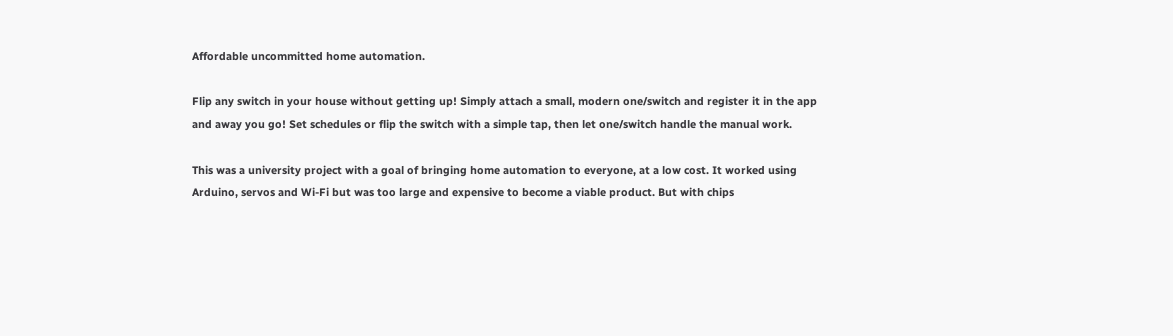Affordable uncommitted home automation.

Flip any switch in your house without getting up! Simply attach a small, modern one/switch and register it in the app and away you go! Set schedules or flip the switch with a simple tap, then let one/switch handle the manual work.

This was a university project with a goal of bringing home automation to everyone, at a low cost. It worked using Arduino, servos and Wi-Fi but was too large and expensive to become a viable product. But with chips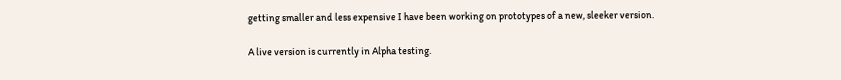getting smaller and less expensive I have been working on prototypes of a new, sleeker version.

A live version is currently in Alpha testing.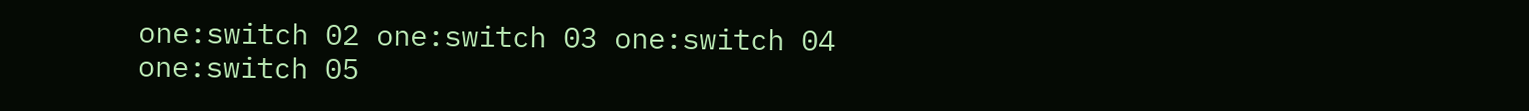one:switch 02 one:switch 03 one:switch 04 one:switch 05